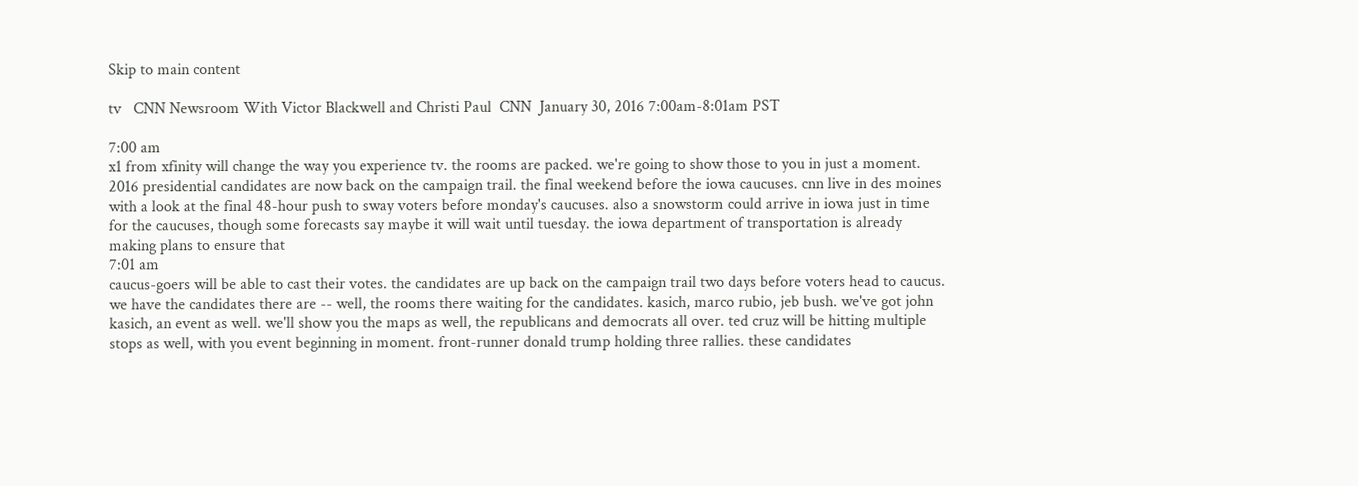Skip to main content

tv   CNN Newsroom With Victor Blackwell and Christi Paul  CNN  January 30, 2016 7:00am-8:01am PST

7:00 am
x1 from xfinity will change the way you experience tv. the rooms are packed. we're going to show those to you in just a moment. 2016 presidential candidates are now back on the campaign trail. the final weekend before the iowa caucuses. cnn live in des moines with a look at the final 48-hour push to sway voters before monday's caucuses. also a snowstorm could arrive in iowa just in time for the caucuses, though some forecasts say maybe it will wait until tuesday. the iowa department of transportation is already making plans to ensure that
7:01 am
caucus-goers will be able to cast their votes. the candidates are up back on the campaign trail two days before voters head to caucus. we have the candidates there are -- well, the rooms there waiting for the candidates. kasich, marco rubio, jeb bush. we've got john kasich, an event as well. we'll show you the maps as well, the republicans and democrats all over. ted cruz will be hitting multiple stops as well, with you event beginning in moment. front-runner donald trump holding three rallies. these candidates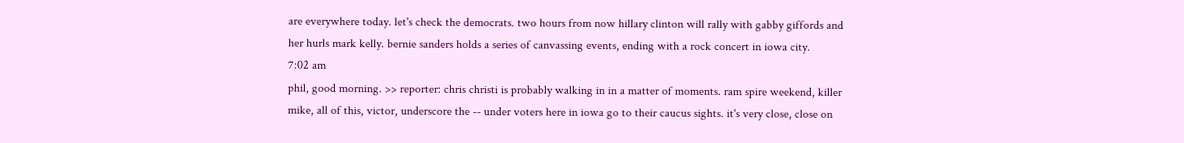are everywhere today. let's check the democrats. two hours from now hillary clinton will rally with gabby giffords and her hurls mark kelly. bernie sanders holds a series of canvassing events, ending with a rock concert in iowa city.
7:02 am
phil, good morning. >> reporter: chris christi is probably walking in in a matter of moments. ram spire weekend, killer mike, all of this, victor, underscore the -- under voters here in iowa go to their caucus sights. it's very close, close on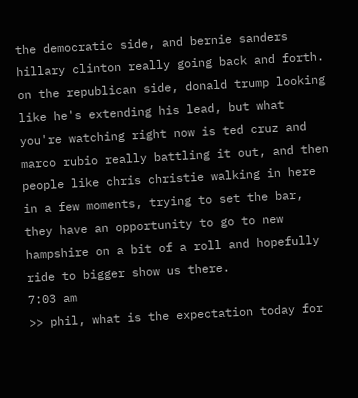the democratic side, and bernie sanders hillary clinton really going back and forth. on the republican side, donald trump looking like he's extending his lead, but what you're watching right now is ted cruz and marco rubio really battling it out, and then people like chris christie walking in here in a few moments, trying to set the bar, they have an opportunity to go to new hampshire on a bit of a roll and hopefully ride to bigger show us there.
7:03 am
>> phil, what is the expectation today for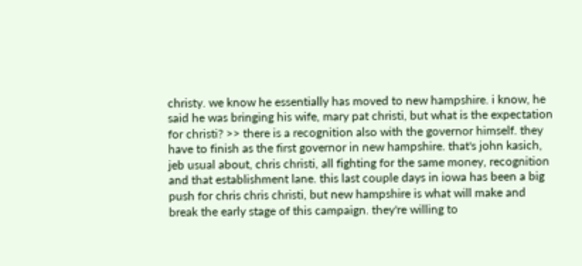christy. we know he essentially has moved to new hampshire. i know, he said he was bringing his wife, mary pat christi, but what is the expectation for christi? >> there is a recognition also with the governor himself. they have to finish as the first governor in new hampshire. that's john kasich, jeb usual about, chris christi, all fighting for the same money, recognition and that establishment lane. this last couple days in iowa has been a big push for chris chris christi, but new hampshire is what will make and break the early stage of this campaign. they're willing to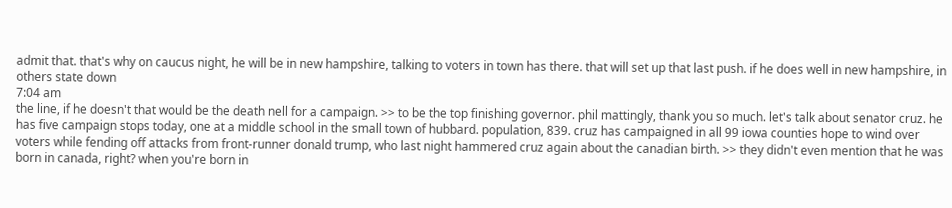admit that. that's why on caucus night, he will be in new hampshire, talking to voters in town has there. that will set up that last push. if he does well in new hampshire, in others state down
7:04 am
the line, if he doesn't that would be the death nell for a campaign. >> to be the top finishing governor. phil mattingly, thank you so much. let's talk about senator cruz. he has five campaign stops today, one at a middle school in the small town of hubbard. population, 839. cruz has campaigned in all 99 iowa counties hope to wind over voters while fending off attacks from front-runner donald trump, who last night hammered cruz again about the canadian birth. >> they didn't even mention that he was born in canada, right? when you're born in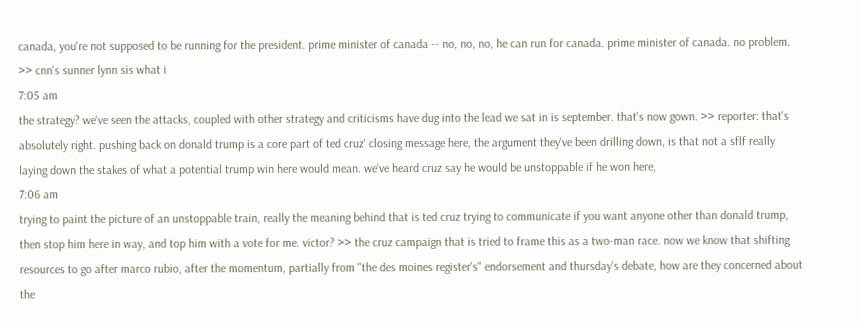canada, you're not supposed to be running for the president. prime minister of canada -- no, no, no, he can run for canada. prime minister of canada. no problem. >> cnn's sunner lynn sis what i
7:05 am
the strategy? we've seen the attacks, coupled with other strategy and criticisms have dug into the lead we sat in is september. that's now gown. >> reporter: that's absolutely right. pushing back on donald trump is a core part of ted cruz' closing message here, the argument they've been drilling down, is that not a sflf really laying down the stakes of what a potential trump win here would mean. we've heard cruz say he would be unstoppable if he won here,
7:06 am
trying to paint the picture of an unstoppable train, really the meaning behind that is ted cruz trying to communicate if you want anyone other than donald trump, then stop him here in way, and top him with a vote for me. victor? >> the cruz campaign that is tried to frame this as a two-man race. now we know that shifting resources to go after marco rubio, after the momentum, partially from "the des moines register's" endorsement and thursday's debate, how are they concerned about the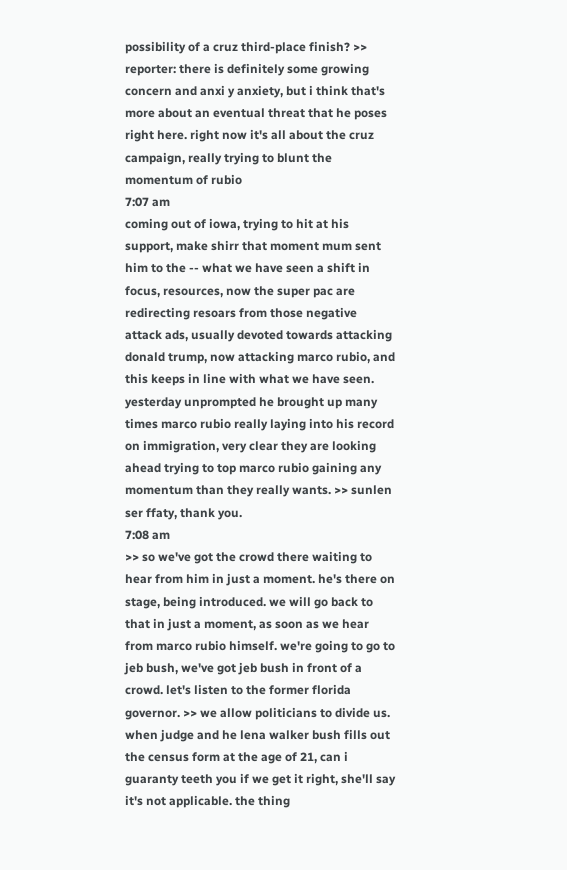possibility of a cruz third-place finish? >> reporter: there is definitely some growing concern and anxi y anxiety, but i think that's more about an eventual threat that he poses right here. right now it's all about the cruz campaign, really trying to blunt the momentum of rubio
7:07 am
coming out of iowa, trying to hit at his support, make shirr that moment mum sent him to the -- what we have seen a shift in focus, resources, now the super pac are redirecting resoars from those negative attack ads, usually devoted towards attacking donald trump, now attacking marco rubio, and this keeps in line with what we have seen. yesterday unprompted he brought up many times marco rubio really laying into his record on immigration, very clear they are looking ahead trying to top marco rubio gaining any momentum than they really wants. >> sunlen ser ffaty, thank you.
7:08 am
>> so we've got the crowd there waiting to hear from him in just a moment. he's there on stage, being introduced. we will go back to that in just a moment, as soon as we hear from marco rubio himself. we're going to go to jeb bush, we've got jeb bush in front of a crowd. let's listen to the former florida governor. >> we allow politicians to divide us. when judge and he lena walker bush fills out the census form at the age of 21, can i guaranty teeth you if we get it right, she'll say it's not applicable. the thing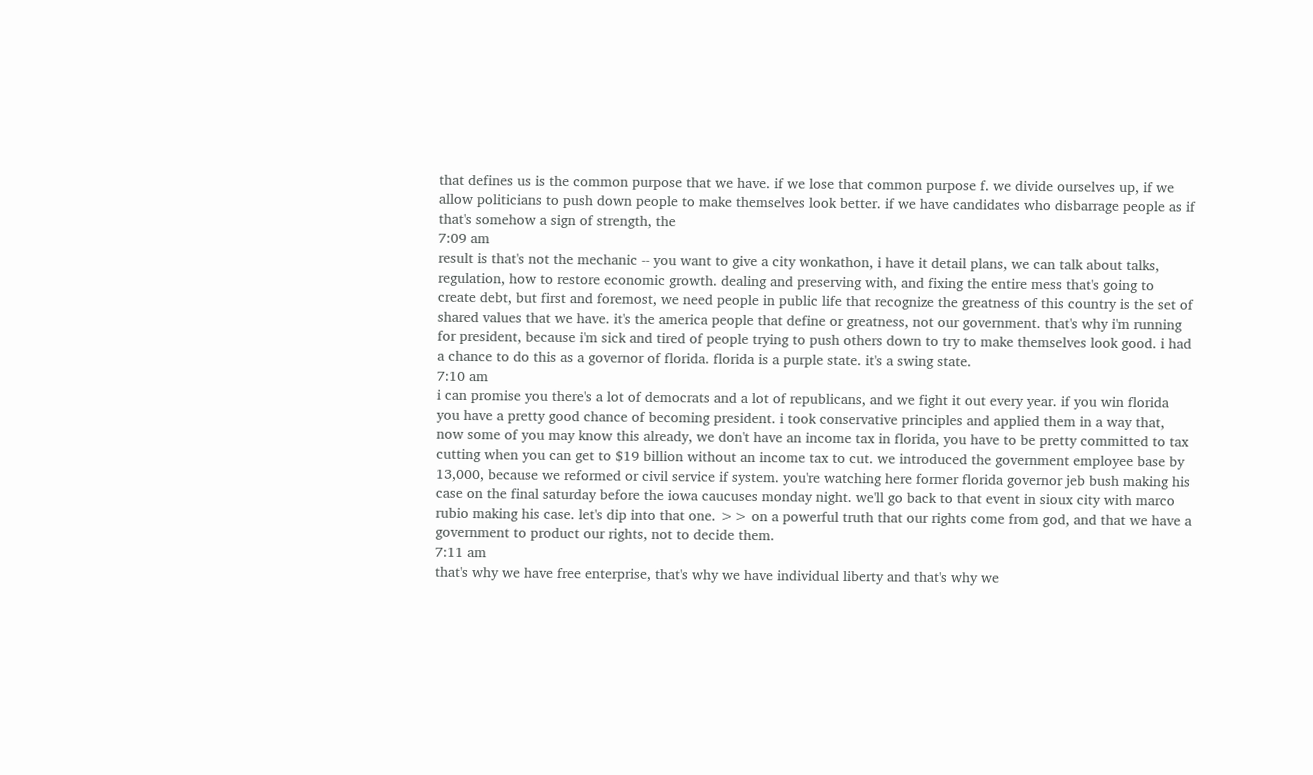that defines us is the common purpose that we have. if we lose that common purpose f. we divide ourselves up, if we allow politicians to push down people to make themselves look better. if we have candidates who disbarrage people as if that's somehow a sign of strength, the
7:09 am
result is that's not the mechanic -- you want to give a city wonkathon, i have it detail plans, we can talk about talks, regulation, how to restore economic growth. dealing and preserving with, and fixing the entire mess that's going to create debt, but first and foremost, we need people in public life that recognize the greatness of this country is the set of shared values that we have. it's the america people that define or greatness, not our government. that's why i'm running for president, because i'm sick and tired of people trying to push others down to try to make themselves look good. i had a chance to do this as a governor of florida. florida is a purple state. it's a swing state.
7:10 am
i can promise you there's a lot of democrats and a lot of republicans, and we fight it out every year. if you win florida you have a pretty good chance of becoming president. i took conservative principles and applied them in a way that, now some of you may know this already, we don't have an income tax in florida, you have to be pretty committed to tax cutting when you can get to $19 billion without an income tax to cut. we introduced the government employee base by 13,000, because we reformed or civil service if system. you're watching here former florida governor jeb bush making his case on the final saturday before the iowa caucuses monday night. we'll go back to that event in sioux city with marco rubio making his case. let's dip into that one. >> on a powerful truth that our rights come from god, and that we have a government to product our rights, not to decide them.
7:11 am
that's why we have free enterprise, that's why we have individual liberty and that's why we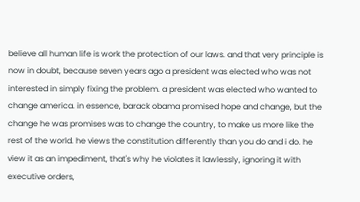believe all human life is work the protection of our laws. and that very principle is now in doubt, because seven years ago a president was elected who was not interested in simply fixing the problem. a president was elected who wanted to change america. in essence, barack obama promised hope and change, but the change he was promises was to change the country, to make us more like the rest of the world. he views the constitution differently than you do and i do. he view it as an impediment, that's why he violates it lawlessly, ignoring it with executive orders,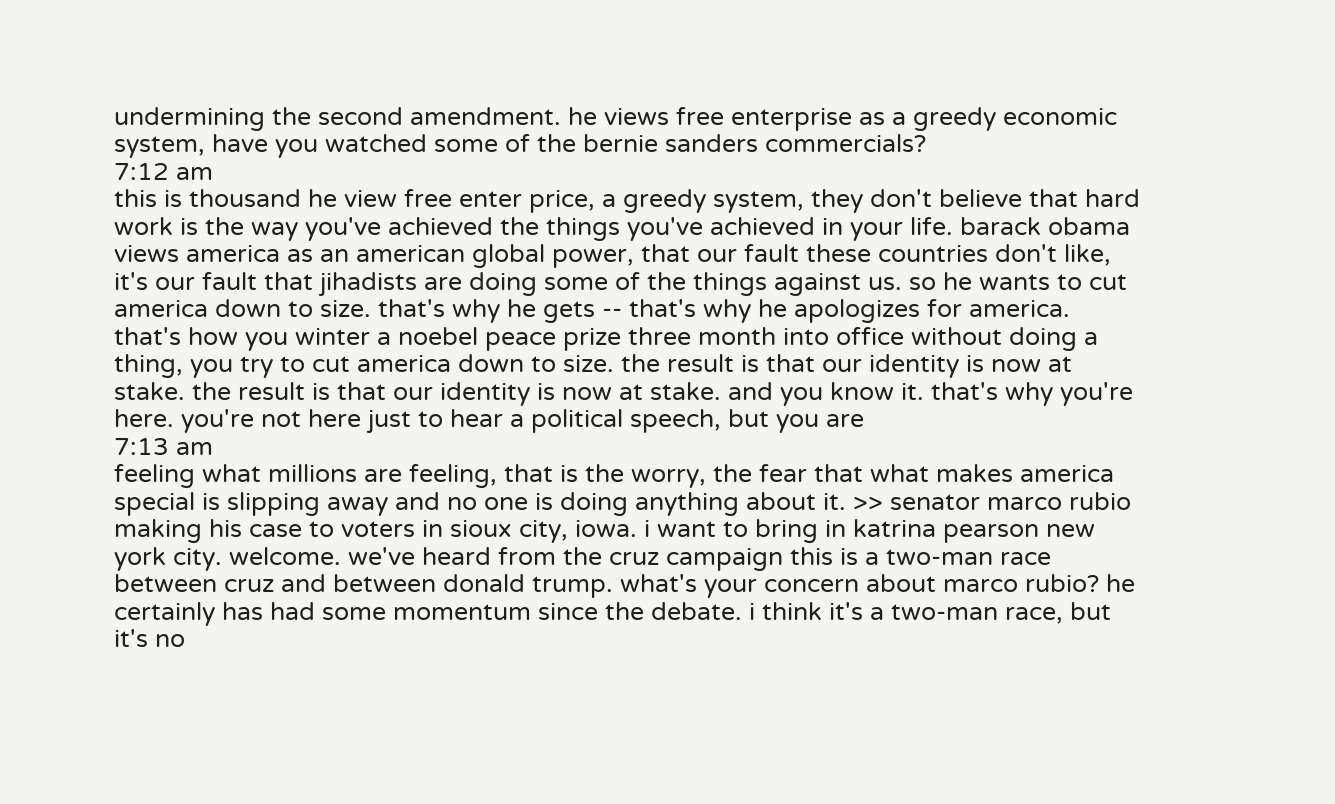undermining the second amendment. he views free enterprise as a greedy economic system, have you watched some of the bernie sanders commercials?
7:12 am
this is thousand he view free enter price, a greedy system, they don't believe that hard work is the way you've achieved the things you've achieved in your life. barack obama views america as an american global power, that our fault these countries don't like, it's our fault that jihadists are doing some of the things against us. so he wants to cut america down to size. that's why he gets -- that's why he apologizes for america. that's how you winter a noebel peace prize three month into office without doing a thing, you try to cut america down to size. the result is that our identity is now at stake. the result is that our identity is now at stake. and you know it. that's why you're here. you're not here just to hear a political speech, but you are
7:13 am
feeling what millions are feeling, that is the worry, the fear that what makes america special is slipping away and no one is doing anything about it. >> senator marco rubio making his case to voters in sioux city, iowa. i want to bring in katrina pearson new york city. welcome. we've heard from the cruz campaign this is a two-man race between cruz and between donald trump. what's your concern about marco rubio? he certainly has had some momentum since the debate. i think it's a two-man race, but it's no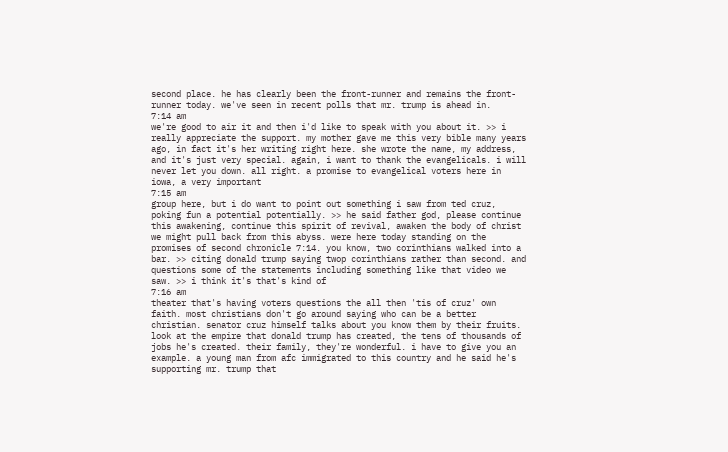second place. he has clearly been the front-runner and remains the front-runner today. we've seen in recent polls that mr. trump is ahead in.
7:14 am
we're good to air it and then i'd like to speak with you about it. >> i really appreciate the support. my mother gave me this very bible many years ago, in fact it's her writing right here. she wrote the name, my address, and it's just very special. again, i want to thank the evangelicals. i will never let you down. all right. a promise to evangelical voters here in iowa, a very important
7:15 am
group here, but i do want to point out something i saw from ted cruz, poking fun a potential potentially. >> he said father god, please continue this awakening, continue this spirit of revival, awaken the body of christ we might pull back from this abyss. were here today standing on the promises of second chronicle 7:14. you know, two corinthians walked into a bar. >> citing donald trump saying twop corinthians rather than second. and questions some of the statements including something like that video we saw. >> i think it's that's kind of
7:16 am
theater that's having voters questions the all then 'tis of cruz' own faith. most christians don't go around saying who can be a better christian. senator cruz himself talks about you know them by their fruits. look at the empire that donald trump has created, the tens of thousands of jobs he's created. their family, they're wonderful. i have to give you an example. a young man from afc immigrated to this country and he said he's supporting mr. trump that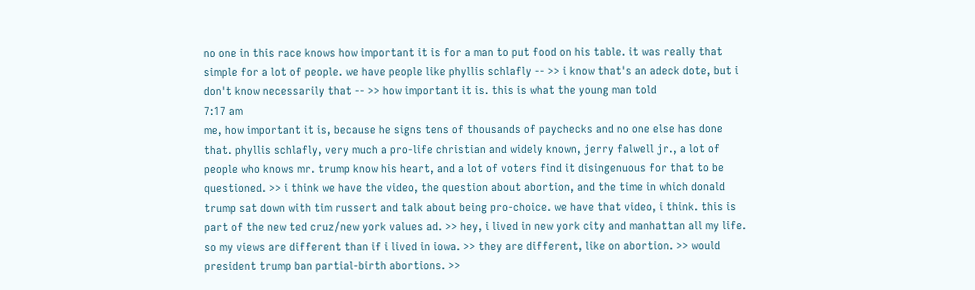no one in this race knows how important it is for a man to put food on his table. it was really that simple for a lot of people. we have people like phyllis schlafly -- >> i know that's an adeck dote, but i don't know necessarily that -- >> how important it is. this is what the young man told
7:17 am
me, how important it is, because he signs tens of thousands of paychecks and no one else has done that. phyllis schlafly, very much a pro-life christian and widely known, jerry falwell jr., a lot of people who knows mr. trump know his heart, and a lot of voters find it disingenuous for that to be questioned. >> i think we have the video, the question about abortion, and the time in which donald trump sat down with tim russert and talk about being pro-choice. we have that video, i think. this is part of the new ted cruz/new york values ad. >> hey, i lived in new york city and manhattan all my life. so my views are different than if i lived in iowa. >> they are different, like on abortion. >> would president trump ban partial-birth abortions. >>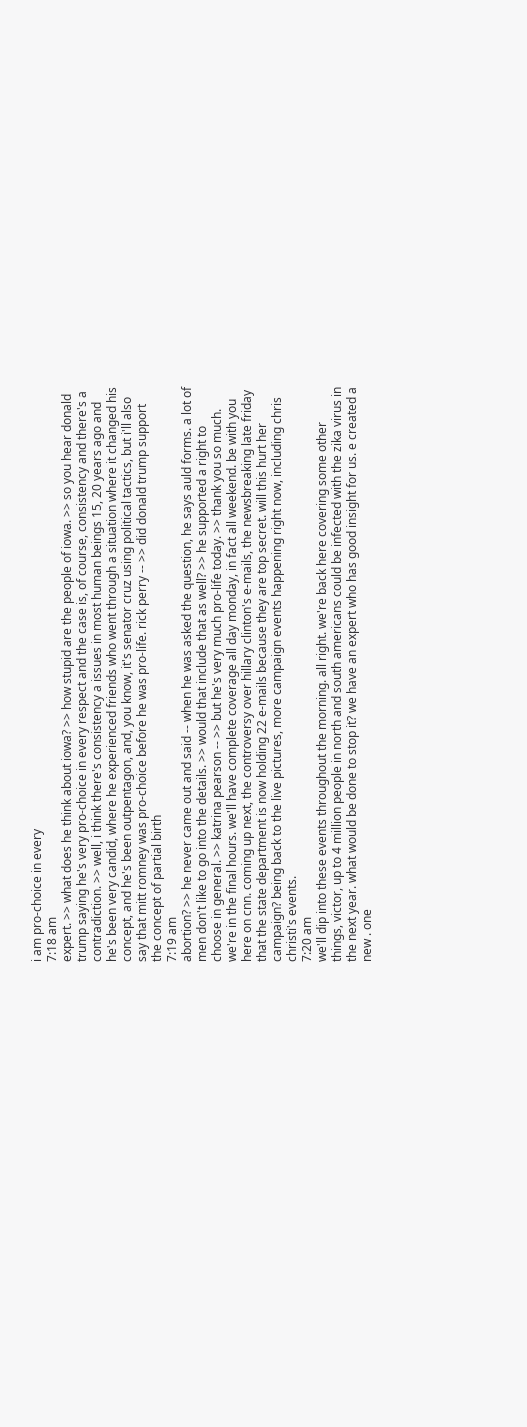i am pro-choice in every
7:18 am
expert. >> what does he think about iowa? >> how stupid are the people of iowa. >> so you hear donald trump saying he's very pro-choice in every respect and the case is, of course, consistency and there's a contradiction. >> well, i think there's consistency a issues in most human beings 15, 20 years ago and he's been very candid, where he experienced friends who went through a situation where it changed his concept, and he's been outpentagon, and, you know, it's senator cruz using political tactics, but i'll also say that mitt romney was pro-choice before he was pro-life. rick perry -- >> did donald trump support the concept of partial birth
7:19 am
abortion? >> he never came out and said -- when he was asked the question, he says auld forms. a lot of men don't like to go into the details. >> would that include that as well? >> he supported a right to choose in general. >> katrina pearson -- >> but he's very much pro-life today. >> thank you so much. we're in the final hours. we'll have complete coverage all day monday, in fact all weekend. be with you here on cnn. coming up next, the controversy over hillary clinton's e-mails, the newsbreaking late friday that the state department is now holding 22 e-mails because they are top secret. will this hurt her campaign? being back to the live pictures, more campaign events happening right now, including chris christi's events.
7:20 am
we'll dip into these events throughout the morning. all right. we're back here covering some other things, victor, up to 4 million people in north and south americans could be infected with the zika virus in the next year. what would be done to stop it? we have an expert who has good insight for us. e created a new . one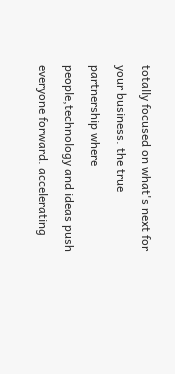totally focused on what's next for your business. the true partnership where people,technology and ideas push everyone forward. accelerating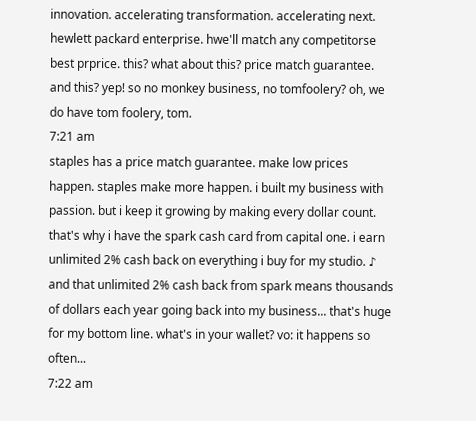innovation. accelerating transformation. accelerating next. hewlett packard enterprise. hwe'll match any competitorse best prprice. this? what about this? price match guarantee. and this? yep! so no monkey business, no tomfoolery? oh, we do have tom foolery, tom.
7:21 am
staples has a price match guarantee. make low prices happen. staples make more happen. i built my business with passion. but i keep it growing by making every dollar count. that's why i have the spark cash card from capital one. i earn unlimited 2% cash back on everything i buy for my studio. ♪ and that unlimited 2% cash back from spark means thousands of dollars each year going back into my business... that's huge for my bottom line. what's in your wallet? vo: it happens so often...
7:22 am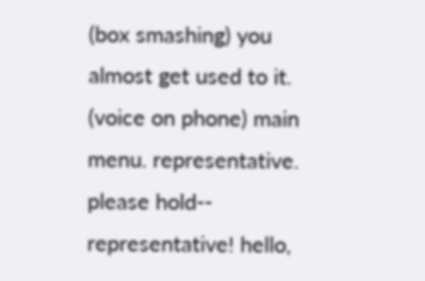(box smashing) you almost get used to it. (voice on phone) main menu. representative. please hold-- representative! hello,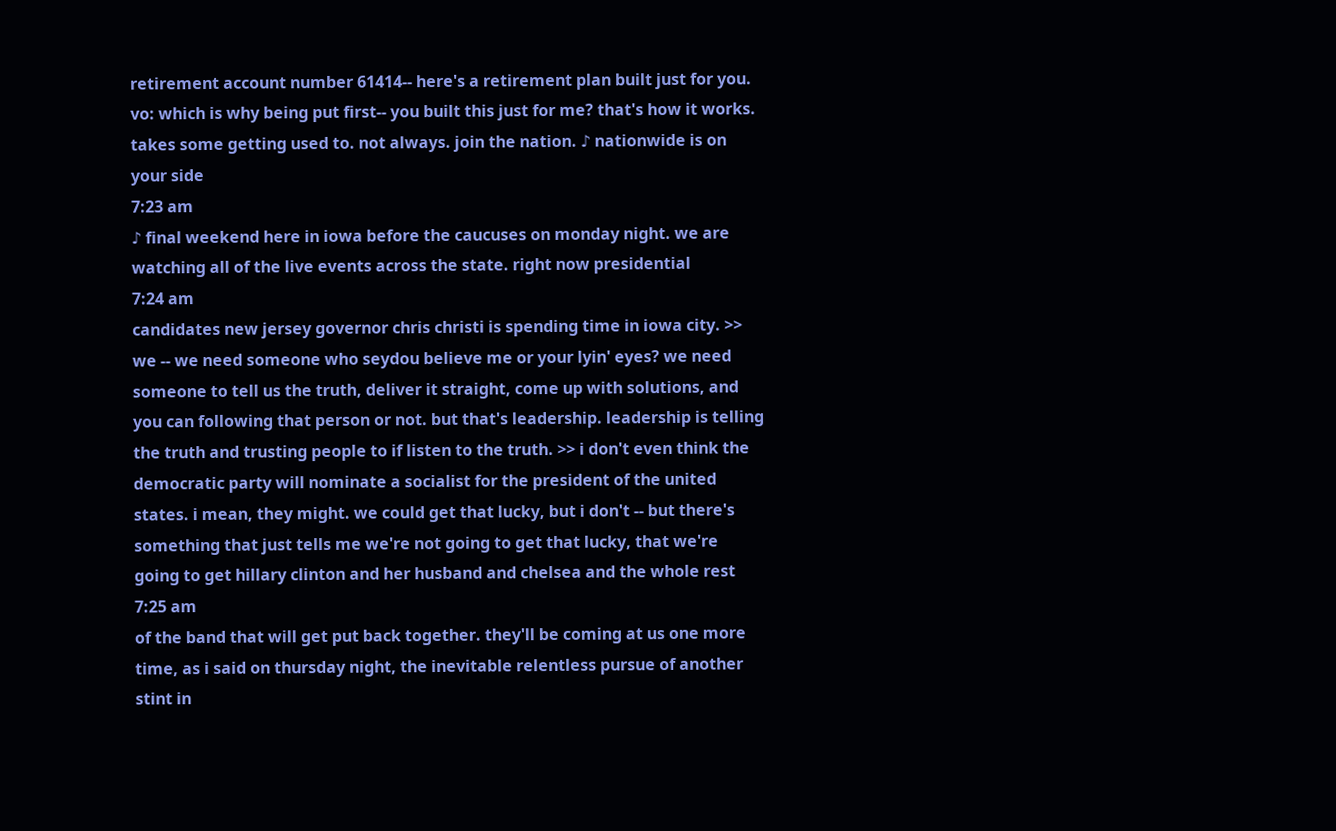retirement account number 61414-- here's a retirement plan built just for you. vo: which is why being put first-- you built this just for me? that's how it works. takes some getting used to. not always. join the nation. ♪ nationwide is on your side
7:23 am
♪ final weekend here in iowa before the caucuses on monday night. we are watching all of the live events across the state. right now presidential
7:24 am
candidates new jersey governor chris christi is spending time in iowa city. >> we -- we need someone who seydou believe me or your lyin' eyes? we need someone to tell us the truth, deliver it straight, come up with solutions, and you can following that person or not. but that's leadership. leadership is telling the truth and trusting people to if listen to the truth. >> i don't even think the democratic party will nominate a socialist for the president of the united states. i mean, they might. we could get that lucky, but i don't -- but there's something that just tells me we're not going to get that lucky, that we're going to get hillary clinton and her husband and chelsea and the whole rest
7:25 am
of the band that will get put back together. they'll be coming at us one more time, as i said on thursday night, the inevitable relentless pursue of another stint in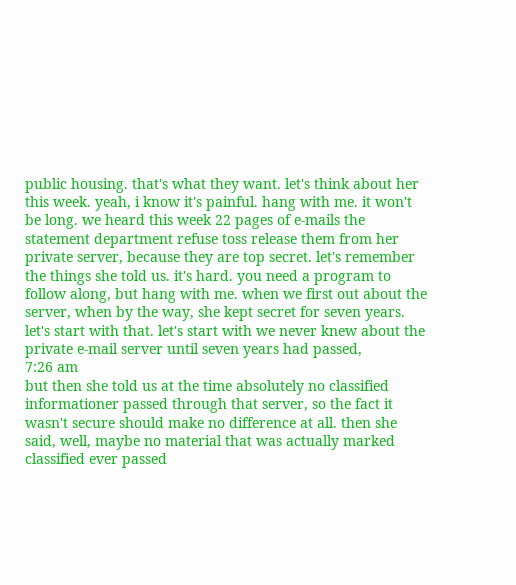public housing. that's what they want. let's think about her this week. yeah, i know it's painful. hang with me. it won't be long. we heard this week 22 pages of e-mails the statement department refuse toss release them from her private server, because they are top secret. let's remember the things she told us. it's hard. you need a program to follow along, but hang with me. when we first out about the server, when by the way, she kept secret for seven years. let's start with that. let's start with we never knew about the private e-mail server until seven years had passed,
7:26 am
but then she told us at the time absolutely no classified informationer passed through that server, so the fact it wasn't secure should make no difference at all. then she said, well, maybe no material that was actually marked classified ever passed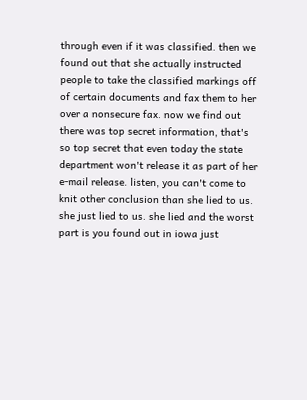through even if it was classified. then we found out that she actually instructed people to take the classified markings off of certain documents and fax them to her over a nonsecure fax. now we find out there was top secret information, that's so top secret that even today the state department won't release it as part of her e-mail release. listen, you can't come to knit other conclusion than she lied to us. she just lied to us. she lied and the worst part is you found out in iowa just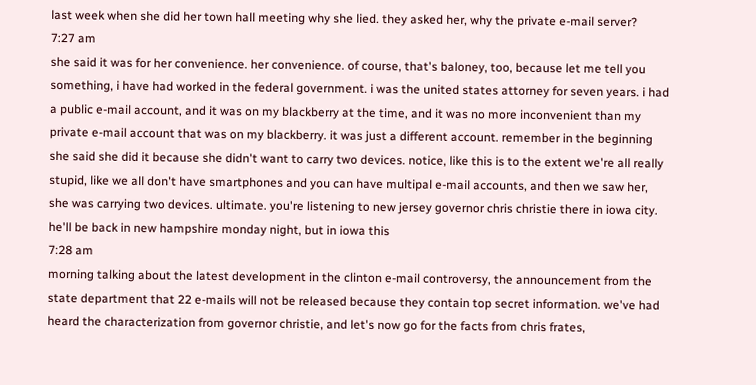last week when she did her town hall meeting why she lied. they asked her, why the private e-mail server?
7:27 am
she said it was for her convenience. her convenience. of course, that's baloney, too, because let me tell you something, i have had worked in the federal government. i was the united states attorney for seven years. i had a public e-mail account, and it was on my blackberry at the time, and it was no more inconvenient than my private e-mail account that was on my blackberry. it was just a different account. remember in the beginning she said she did it because she didn't want to carry two devices. notice, like this is to the extent we're all really stupid, like we all don't have smartphones and you can have multipal e-mail accounts, and then we saw her, she was carrying two devices. ultimate. you're listening to new jersey governor chris christie there in iowa city. he'll be back in new hampshire monday night, but in iowa this
7:28 am
morning talking about the latest development in the clinton e-mail controversy, the announcement from the state department that 22 e-mails will not be released because they contain top secret information. we've had heard the characterization from governor christie, and let's now go for the facts from chris frates,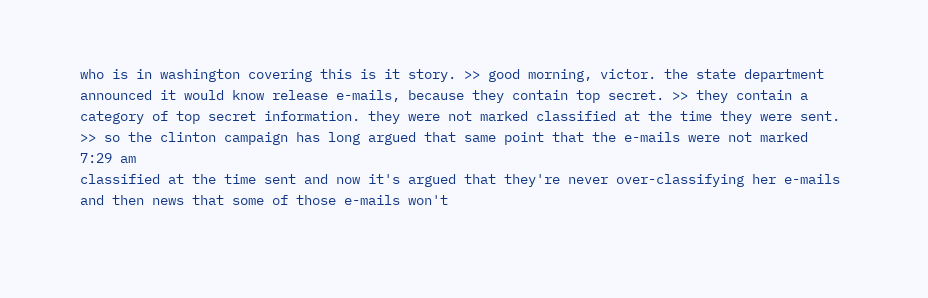who is in washington covering this is it story. >> good morning, victor. the state department announced it would know release e-mails, because they contain top secret. >> they contain a category of top secret information. they were not marked classified at the time they were sent. >> so the clinton campaign has long argued that same point that the e-mails were not marked
7:29 am
classified at the time sent and now it's argued that they're never over-classifying her e-mails and then news that some of those e-mails won't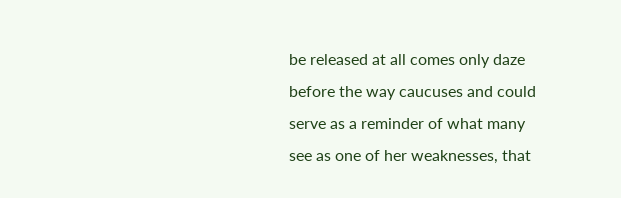be released at all comes only daze before the way caucuses and could serve as a reminder of what many see as one of her weaknesses, that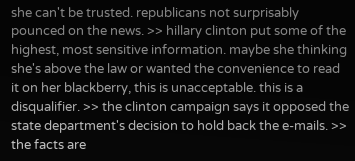she can't be trusted. republicans not surprisably pounced on the news. >> hillary clinton put some of the highest, most sensitive information. maybe she thinking she's above the law or wanted the convenience to read it on her blackberry, this is unacceptable. this is a disqualifier. >> the clinton campaign says it opposed the state department's decision to hold back the e-mails. >> the facts are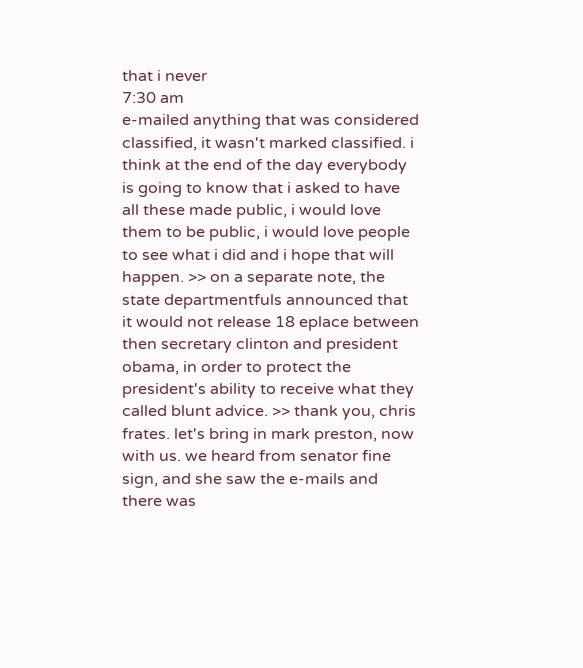that i never
7:30 am
e-mailed anything that was considered classified, it wasn't marked classified. i think at the end of the day everybody is going to know that i asked to have all these made public, i would love them to be public, i would love people to see what i did and i hope that will happen. >> on a separate note, the state departmentfuls announced that it would not release 18 eplace between then secretary clinton and president obama, in order to protect the president's ability to receive what they called blunt advice. >> thank you, chris frates. let's bring in mark preston, now with us. we heard from senator fine sign, and she saw the e-mails and there was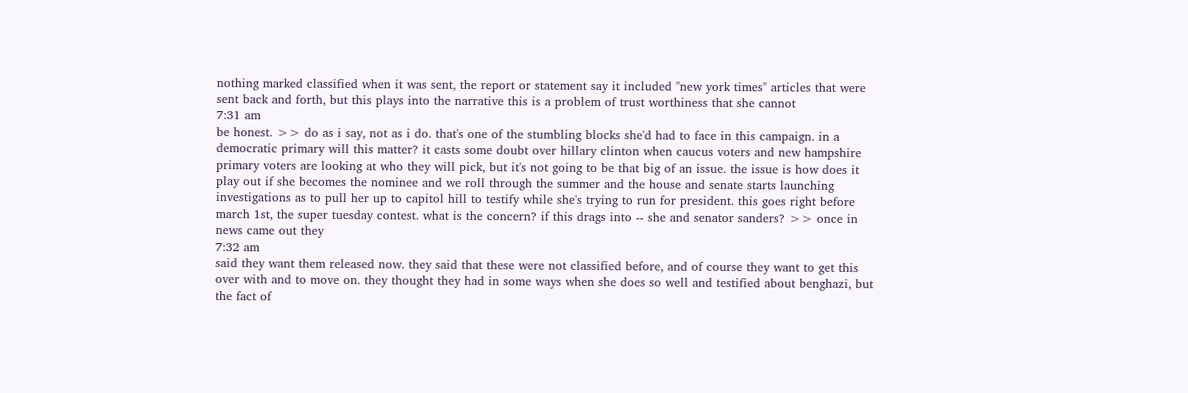nothing marked classified when it was sent, the report or statement say it included "new york times" articles that were sent back and forth, but this plays into the narrative this is a problem of trust worthiness that she cannot
7:31 am
be honest. >> do as i say, not as i do. that's one of the stumbling blocks she'd had to face in this campaign. in a democratic primary will this matter? it casts some doubt over hillary clinton when caucus voters and new hampshire primary voters are looking at who they will pick, but it's not going to be that big of an issue. the issue is how does it play out if she becomes the nominee and we roll through the summer and the house and senate starts launching investigations as to pull her up to capitol hill to testify while she's trying to run for president. this goes right before march 1st, the super tuesday contest. what is the concern? if this drags into -- she and senator sanders? >> once in news came out they
7:32 am
said they want them released now. they said that these were not classified before, and of course they want to get this over with and to move on. they thought they had in some ways when she does so well and testified about benghazi, but the fact of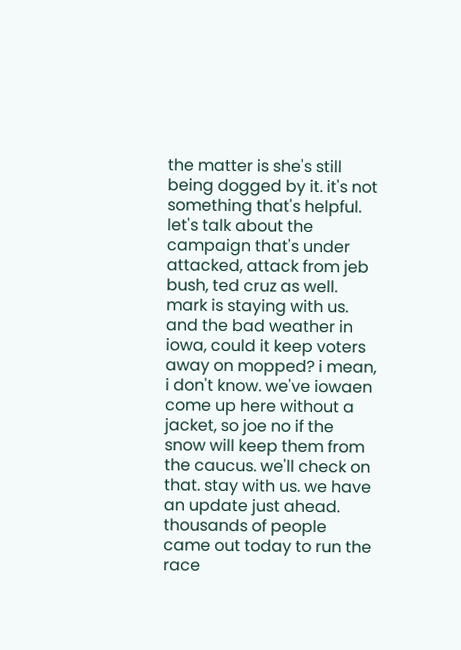the matter is she's still being dogged by it. it's not something that's helpful. let's talk about the campaign that's under attacked, attack from jeb bush, ted cruz as well. mark is staying with us. and the bad weather in iowa, could it keep voters away on mopped? i mean, i don't know. we've iowaen come up here without a jacket, so joe no if the snow will keep them from the caucus. we'll check on that. stay with us. we have an update just ahead. thousands of people came out today to run the race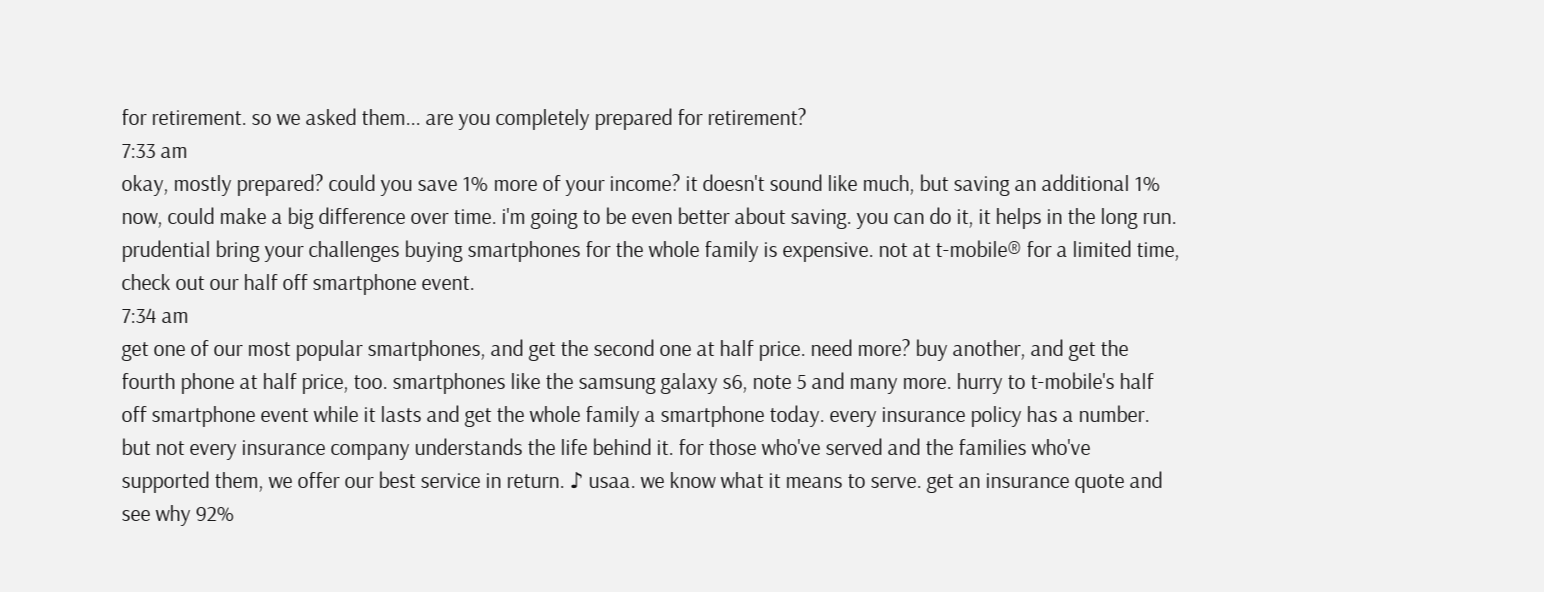for retirement. so we asked them... are you completely prepared for retirement?
7:33 am
okay, mostly prepared? could you save 1% more of your income? it doesn't sound like much, but saving an additional 1% now, could make a big difference over time. i'm going to be even better about saving. you can do it, it helps in the long run. prudential bring your challenges buying smartphones for the whole family is expensive. not at t-mobile® for a limited time, check out our half off smartphone event.
7:34 am
get one of our most popular smartphones, and get the second one at half price. need more? buy another, and get the fourth phone at half price, too. smartphones like the samsung galaxy s6, note 5 and many more. hurry to t-mobile's half off smartphone event while it lasts and get the whole family a smartphone today. every insurance policy has a number. but not every insurance company understands the life behind it. for those who've served and the families who've supported them, we offer our best service in return. ♪ usaa. we know what it means to serve. get an insurance quote and see why 92%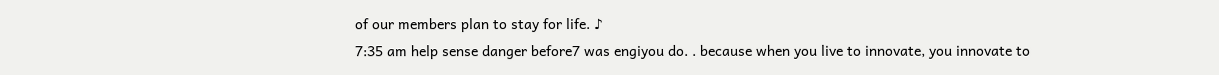of our members plan to stay for life. ♪
7:35 am help sense danger before7 was engiyou do. . because when you live to innovate, you innovate to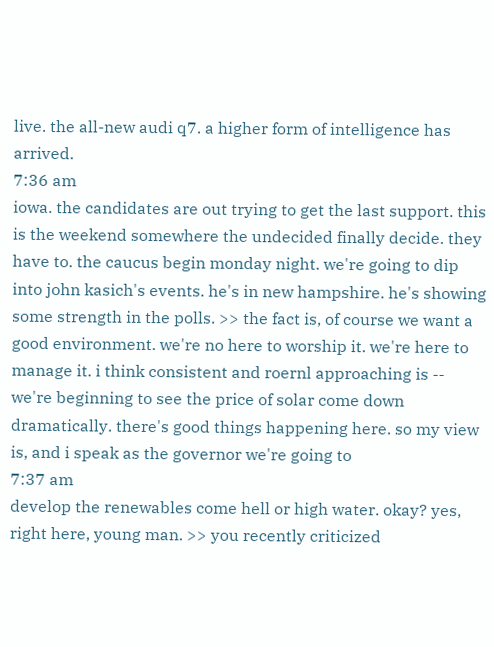live. the all-new audi q7. a higher form of intelligence has arrived.
7:36 am
iowa. the candidates are out trying to get the last support. this is the weekend somewhere the undecided finally decide. they have to. the caucus begin monday night. we're going to dip into john kasich's events. he's in new hampshire. he's showing some strength in the polls. >> the fact is, of course we want a good environment. we're no here to worship it. we're here to manage it. i think consistent and roernl approaching is -- we're beginning to see the price of solar come down dramatically. there's good things happening here. so my view is, and i speak as the governor we're going to
7:37 am
develop the renewables come hell or high water. okay? yes, right here, young man. >> you recently criticized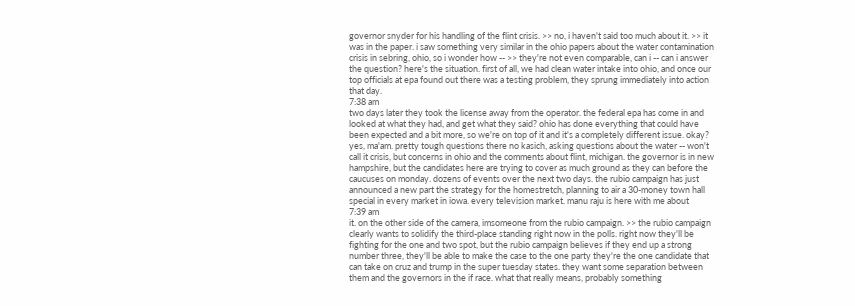governor snyder for his handling of the flint crisis. >> no, i haven't said too much about it. >> it was in the paper. i saw something very similar in the ohio papers about the water contamination crisis in sebring, ohio, so i wonder how -- >> they're not even comparable, can i -- can i answer the question? here's the situation. first of all, we had clean water intake into ohio, and once our top officials at epa found out there was a testing problem, they sprung immediately into action that day.
7:38 am
two days later they took the license away from the operator. the federal epa has come in and looked at what they had, and get what they said? ohio has done everything that could have been expected and a bit more, so we're on top of it and it's a completely different issue. okay? yes, ma'am. pretty tough questions there no kasich, asking questions about the water -- won't call it crisis, but concerns in ohio and the comments about flint, michigan. the governor is in new hampshire, but the candidates here are trying to cover as much ground as they can before the caucuses on monday. dozens of events over the next two days. the rubio campaign has just announced a new part the strategy for the homestretch, planning to air a 30-money town hall special in every market in iowa. every television market. manu raju is here with me about
7:39 am
it. on the other side of the camera, imsomeone from the rubio campaign. >> the rubio campaign clearly wants to solidify the third-place standing right now in the polls. right now they'll be fighting for the one and two spot, but the rubio campaign believes if they end up a strong number three, they'll be able to make the case to the one party they're the one candidate that can take on cruz and trump in the super tuesday states. they want some separation between them and the governors in the if race. what that really means, probably something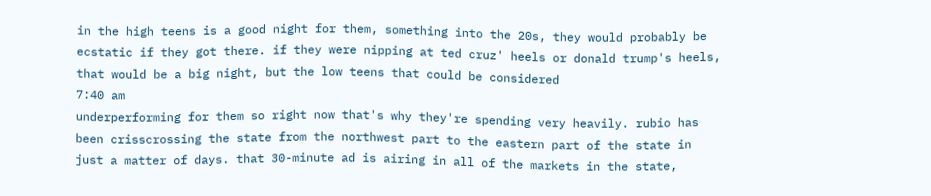in the high teens is a good night for them, something into the 20s, they would probably be ecstatic if they got there. if they were nipping at ted cruz' heels or donald trump's heels, that would be a big night, but the low teens that could be considered
7:40 am
underperforming for them so right now that's why they're spending very heavily. rubio has been crisscrossing the state from the northwest part to the eastern part of the state in just a matter of days. that 30-minute ad is airing in all of the markets in the state,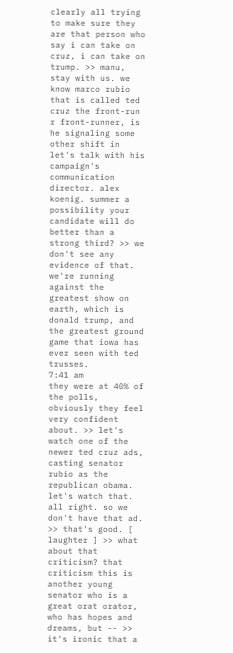clearly all trying to make sure they are that person who say i can take on cruz, i can take on trump. >> manu, stay with us. we know marco rubio that is called ted cruz the front-run r front-runner, is he signaling some other shift in let's talk with his campaign's communication director. alex koenig. summer a possibility your candidate will do better than a strong third? >> we don't see any evidence of that. we're running against the greatest show on earth, which is donald trump, and the greatest ground game that iowa has ever seen with ted trusses.
7:41 am
they were at 40% of the polls, obviously they feel very confident about. >> let's watch one of the newer ted cruz ads, casting senator rubio as the republican obama. let's watch that. all right. so we don't have that ad. >> that's good. [ laughter ] >> what about that criticism? that criticism this is another young senator who is a great orat orator, who has hopes and dreams, but -- >> it's ironic that a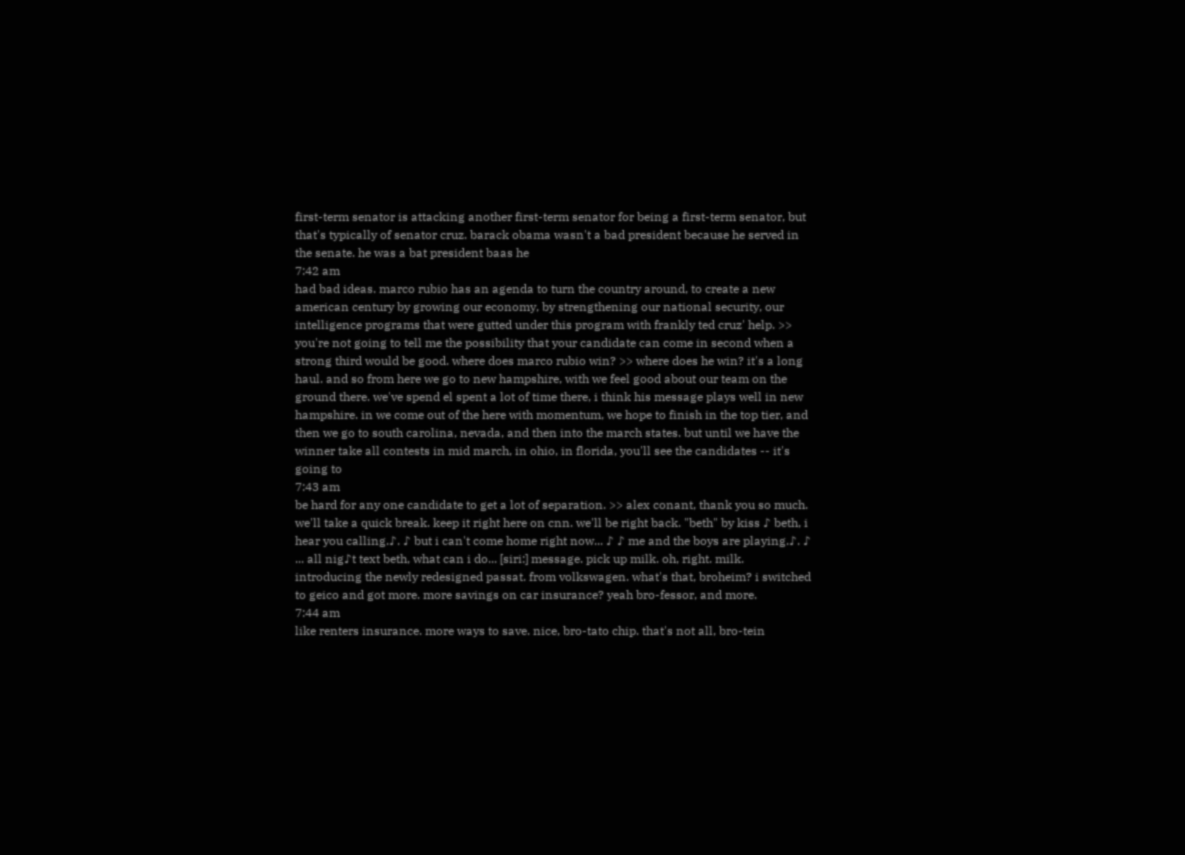first-term senator is attacking another first-term senator for being a first-term senator, but that's typically of senator cruz. barack obama wasn't a bad president because he served in the senate. he was a bat president baas he
7:42 am
had bad ideas. marco rubio has an agenda to turn the country around, to create a new american century by growing our economy, by strengthening our national security, our intelligence programs that were gutted under this program with frankly ted cruz' help. >> you're not going to tell me the possibility that your candidate can come in second when a strong third would be good. where does marco rubio win? >> where does he win? it's a long haul. and so from here we go to new hampshire, with we feel good about our team on the ground there. we've spend el spent a lot of time there, i think his message plays well in new hampshire. in we come out of the here with momentum, we hope to finish in the top tier, and then we go to south carolina, nevada, and then into the march states. but until we have the winner take all contests in mid march, in ohio, in florida, you'll see the candidates -- it's going to
7:43 am
be hard for any one candidate to get a lot of separation. >> alex conant, thank you so much. we'll take a quick break. keep it right here on cnn. we'll be right back. "beth" by kiss ♪ beth, i hear you calling.♪. ♪ but i can't come home right now... ♪ ♪ me and the boys are playing.♪. ♪ ... all nig♪t text beth, what can i do... [siri:] message. pick up milk. oh, right. milk. introducing the newly redesigned passat. from volkswagen. what's that, broheim? i switched to geico and got more. more savings on car insurance? yeah bro-fessor, and more.
7:44 am
like renters insurance. more ways to save. nice, bro-tato chip. that's not all, bro-tein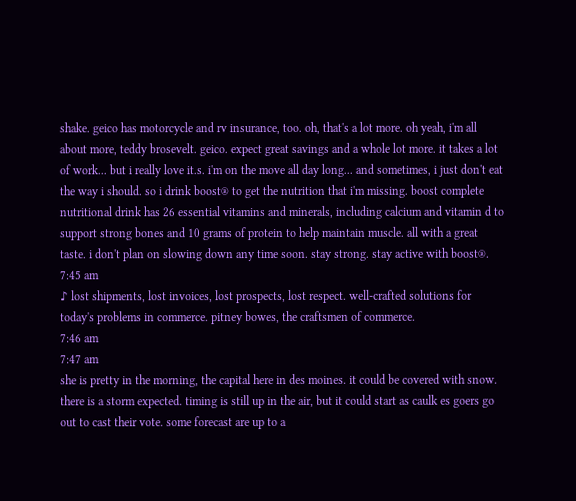shake. geico has motorcycle and rv insurance, too. oh, that's a lot more. oh yeah, i'm all about more, teddy brosevelt. geico. expect great savings and a whole lot more. it takes a lot of work... but i really love it.s. i'm on the move all day long... and sometimes, i just don't eat the way i should. so i drink boost® to get the nutrition that i'm missing. boost complete nutritional drink has 26 essential vitamins and minerals, including calcium and vitamin d to support strong bones and 10 grams of protein to help maintain muscle. all with a great taste. i don't plan on slowing down any time soon. stay strong. stay active with boost®.
7:45 am
♪ lost shipments, lost invoices, lost prospects, lost respect. well-crafted solutions for today's problems in commerce. pitney bowes, the craftsmen of commerce.
7:46 am
7:47 am
she is pretty in the morning, the capital here in des moines. it could be covered with snow. there is a storm expected. timing is still up in the air, but it could start as caulk es goers go out to cast their vote. some forecast are up to a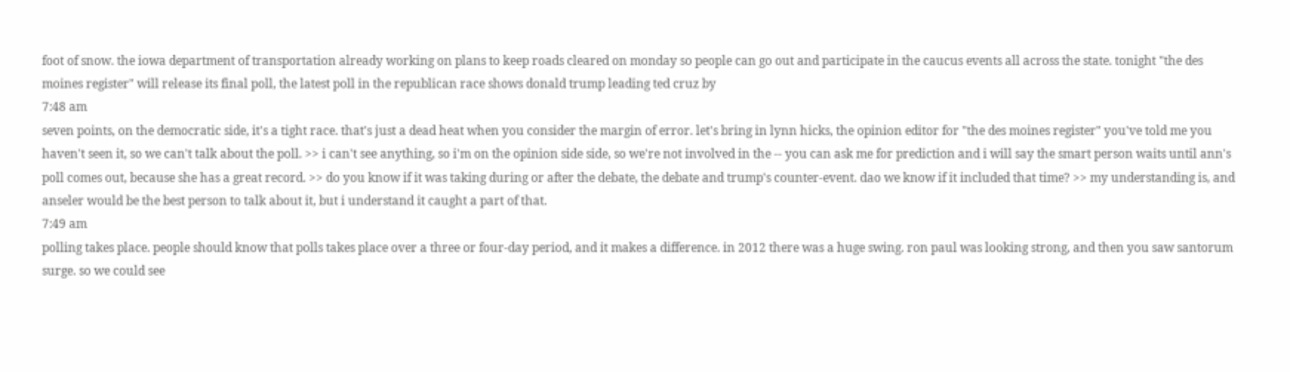foot of snow. the iowa department of transportation already working on plans to keep roads cleared on monday so people can go out and participate in the caucus events all across the state. tonight "the des moines register" will release its final poll, the latest poll in the republican race shows donald trump leading ted cruz by
7:48 am
seven points, on the democratic side, it's a tight race. that's just a dead heat when you consider the margin of error. let's bring in lynn hicks, the opinion editor for "the des moines register" you've told me you haven't seen it, so we can't talk about the poll. >> i can't see anything, so i'm on the opinion side side, so we're not involved in the -- you can ask me for prediction and i will say the smart person waits until ann's poll comes out, because she has a great record. >> do you know if it was taking during or after the debate, the debate and trump's counter-event. dao we know if it included that time? >> my understanding is, and anseler would be the best person to talk about it, but i understand it caught a part of that.
7:49 am
polling takes place. people should know that polls takes place over a three or four-day period, and it makes a difference. in 2012 there was a huge swing. ron paul was looking strong, and then you saw santorum surge. so we could see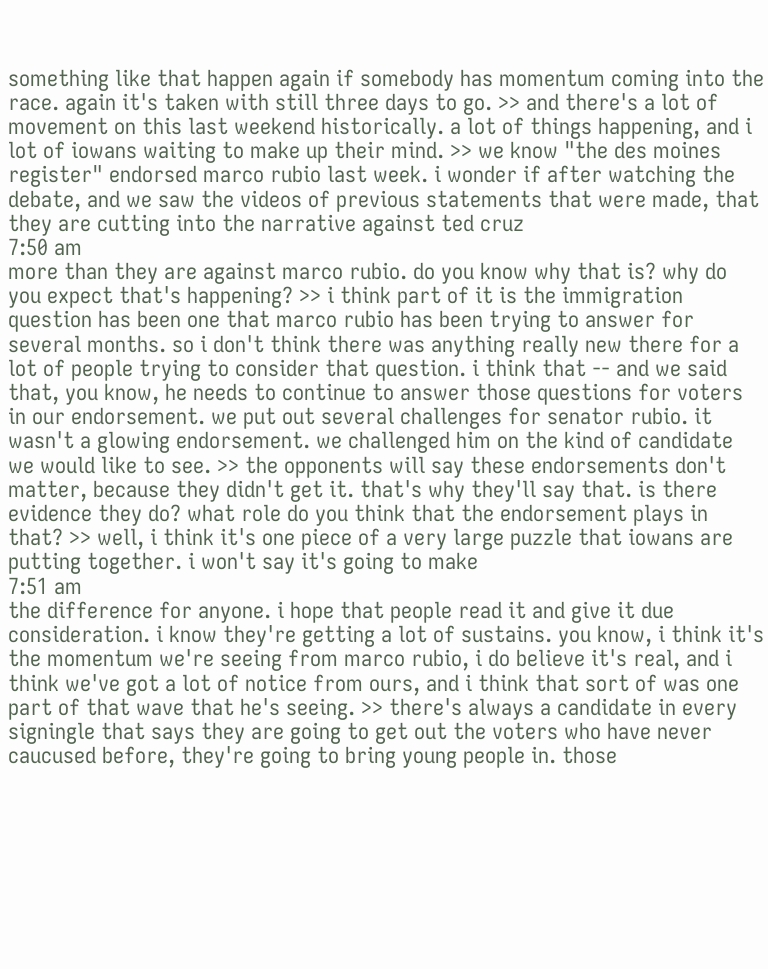something like that happen again if somebody has momentum coming into the race. again it's taken with still three days to go. >> and there's a lot of movement on this last weekend historically. a lot of things happening, and i lot of iowans waiting to make up their mind. >> we know "the des moines register" endorsed marco rubio last week. i wonder if after watching the debate, and we saw the videos of previous statements that were made, that they are cutting into the narrative against ted cruz
7:50 am
more than they are against marco rubio. do you know why that is? why do you expect that's happening? >> i think part of it is the immigration question has been one that marco rubio has been trying to answer for several months. so i don't think there was anything really new there for a lot of people trying to consider that question. i think that -- and we said that, you know, he needs to continue to answer those questions for voters in our endorsement. we put out several challenges for senator rubio. it wasn't a glowing endorsement. we challenged him on the kind of candidate we would like to see. >> the opponents will say these endorsements don't matter, because they didn't get it. that's why they'll say that. is there evidence they do? what role do you think that the endorsement plays in that? >> well, i think it's one piece of a very large puzzle that iowans are putting together. i won't say it's going to make
7:51 am
the difference for anyone. i hope that people read it and give it due consideration. i know they're getting a lot of sustains. you know, i think it's the momentum we're seeing from marco rubio, i do believe it's real, and i think we've got a lot of notice from ours, and i think that sort of was one part of that wave that he's seeing. >> there's always a candidate in every signingle that says they are going to get out the voters who have never caucused before, they're going to bring young people in. those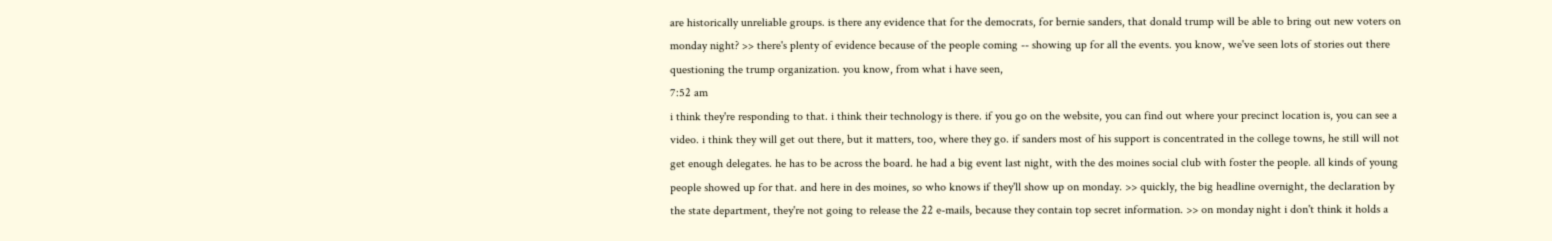are historically unreliable groups. is there any evidence that for the democrats, for bernie sanders, that donald trump will be able to bring out new voters on monday night? >> there's plenty of evidence because of the people coming -- showing up for all the events. you know, we've seen lots of stories out there questioning the trump organization. you know, from what i have seen,
7:52 am
i think they're responding to that. i think their technology is there. if you go on the website, you can find out where your precinct location is, you can see a video. i think they will get out there, but it matters, too, where they go. if sanders most of his support is concentrated in the college towns, he still will not get enough delegates. he has to be across the board. he had a big event last night, with the des moines social club with foster the people. all kinds of young people showed up for that. and here in des moines, so who knows if they'll show up on monday. >> quickly, the big headline overnight, the declaration by the state department, they're not going to release the 22 e-mails, because they contain top secret information. >> on monday night i don't think it holds a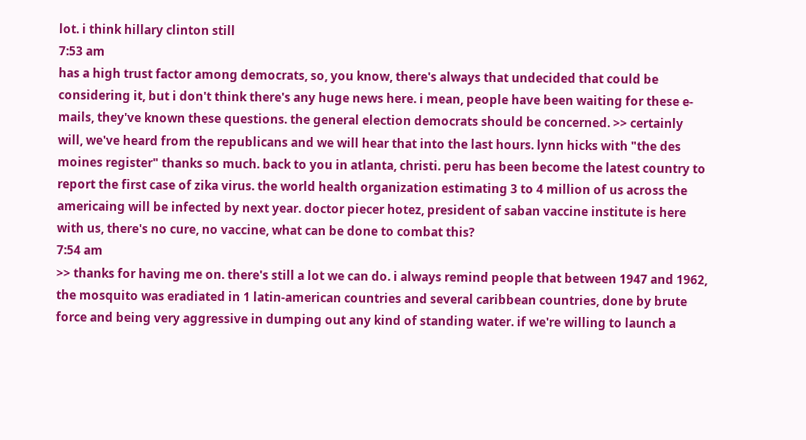lot. i think hillary clinton still
7:53 am
has a high trust factor among democrats, so, you know, there's always that undecided that could be considering it, but i don't think there's any huge news here. i mean, people have been waiting for these e-mails, they've known these questions. the general election democrats should be concerned. >> certainly will, we've heard from the republicans and we will hear that into the last hours. lynn hicks with "the des moines register" thanks so much. back to you in atlanta, christi. peru has been become the latest country to report the first case of zika virus. the world health organization estimating 3 to 4 million of us across the americaing will be infected by next year. doctor piecer hotez, president of saban vaccine institute is here with us, there's no cure, no vaccine, what can be done to combat this?
7:54 am
>> thanks for having me on. there's still a lot we can do. i always remind people that between 1947 and 1962, the mosquito was eradiated in 1 latin-american countries and several caribbean countries, done by brute force and being very aggressive in dumping out any kind of standing water. if we're willing to launch a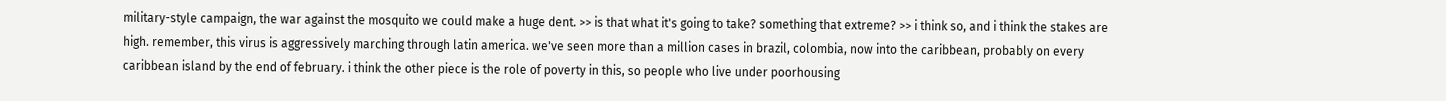military-style campaign, the war against the mosquito we could make a huge dent. >> is that what it's going to take? something that extreme? >> i think so, and i think the stakes are high. remember, this virus is aggressively marching through latin america. we've seen more than a million cases in brazil, colombia, now into the caribbean, probably on every caribbean island by the end of february. i think the other piece is the role of poverty in this, so people who live under poorhousing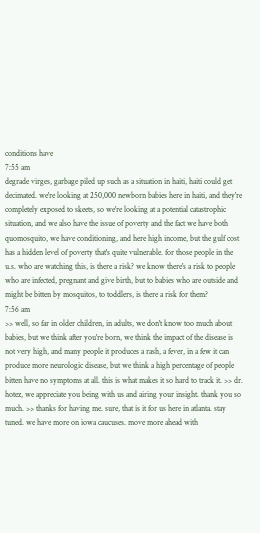conditions have
7:55 am
degrade virges, garbage piled up such as a situation in haiti, haiti could get decimated. we're looking at 250,000 newborn babies here in haiti, and they're completely exposed to skeets, so we're looking at a potential catastrophic situation, and we also have the issue of poverty and the fact we have both quomosquito, we have conditioning, and here high income, but the gulf cost has a hidden level of poverty that's quite vulnerable. for those people in the u.s. who are watching this, is there a risk? we know there's a risk to people who are infected, pregnant and give birth, but to babies who are outside and might be bitten by mosquitos, to toddlers, is there a risk for them?
7:56 am
>> well, so far in older children, in adults, we don't know too much about babies, but we think after you're born, we think the impact of the disease is not very high, and many people it produces a rash, a fever, in a few it can produce more neurologic disease, but we think a high percentage of people bitten have no symptoms at all. this is what makes it so hard to track it. >> dr. hotez, we appreciate you being with us and airing your insight. thank you so much. >> thanks for having me. sure, that is it for us here in atlanta. stay tuned. we have more on iowa caucuses. move more ahead with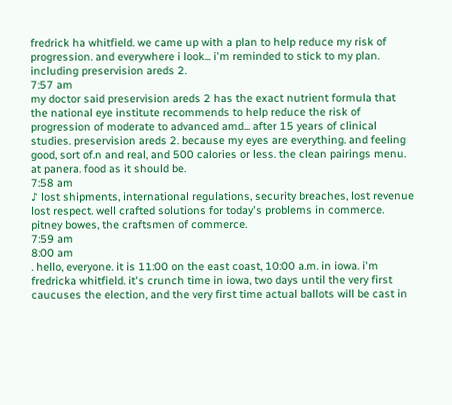fredrick ha whitfield. we came up with a plan to help reduce my risk of progression. and everywhere i look... i'm reminded to stick to my plan. including preservision areds 2.
7:57 am
my doctor said preservision areds 2 has the exact nutrient formula that the national eye institute recommends to help reduce the risk of progression of moderate to advanced amd... after 15 years of clinical studies. preservision areds 2. because my eyes are everything. and feeling good, sort of.n and real, and 500 calories or less. the clean pairings menu. at panera. food as it should be.
7:58 am
♪ lost shipments, international regulations, security breaches, lost revenue lost respect. well crafted solutions for today's problems in commerce. pitney bowes, the craftsmen of commerce.
7:59 am
8:00 am
. hello, everyone. it is 11:00 on the east coast, 10:00 a.m. in iowa. i'm fredricka whitfield. it's crunch time in iowa, two days until the very first caucuses the election, and the very first time actual ballots will be cast in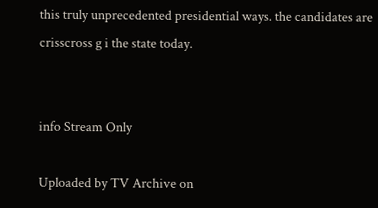this truly unprecedented presidential ways. the candidates are crisscross g i the state today.


info Stream Only

Uploaded by TV Archive on